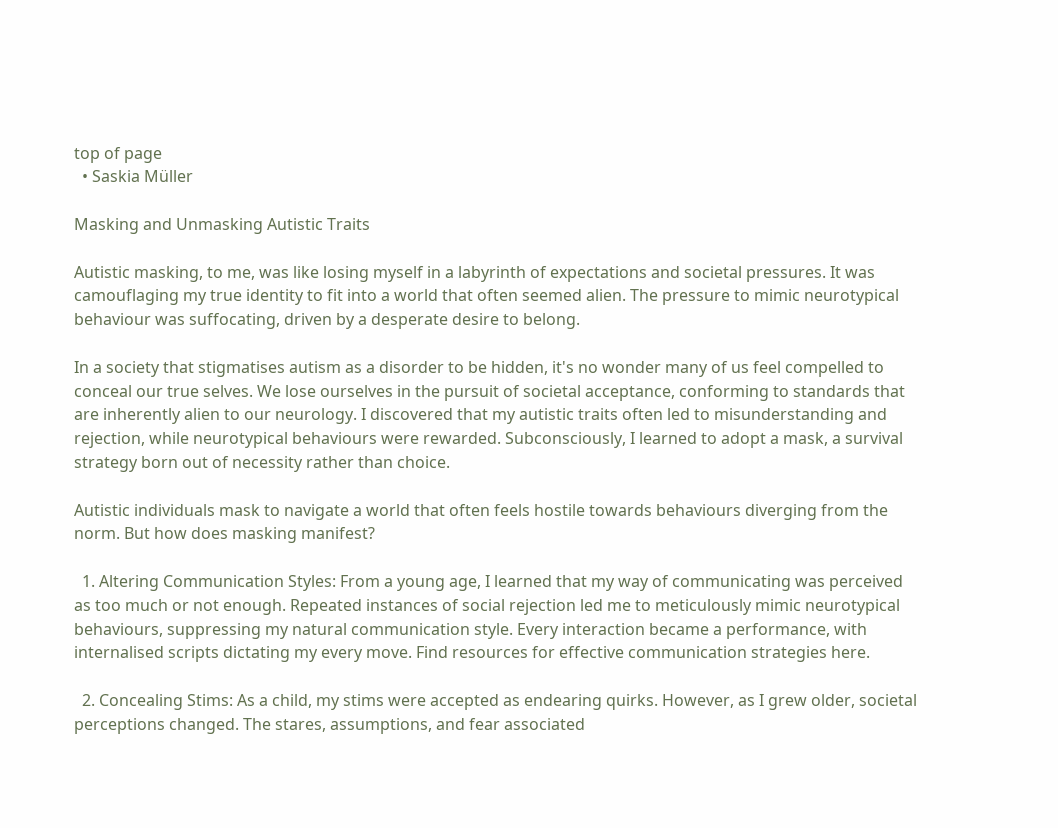top of page
  • Saskia Müller

Masking and Unmasking Autistic Traits

Autistic masking, to me, was like losing myself in a labyrinth of expectations and societal pressures. It was camouflaging my true identity to fit into a world that often seemed alien. The pressure to mimic neurotypical behaviour was suffocating, driven by a desperate desire to belong.

In a society that stigmatises autism as a disorder to be hidden, it's no wonder many of us feel compelled to conceal our true selves. We lose ourselves in the pursuit of societal acceptance, conforming to standards that are inherently alien to our neurology. I discovered that my autistic traits often led to misunderstanding and rejection, while neurotypical behaviours were rewarded. Subconsciously, I learned to adopt a mask, a survival strategy born out of necessity rather than choice.

Autistic individuals mask to navigate a world that often feels hostile towards behaviours diverging from the norm. But how does masking manifest?

  1. Altering Communication Styles: From a young age, I learned that my way of communicating was perceived as too much or not enough. Repeated instances of social rejection led me to meticulously mimic neurotypical behaviours, suppressing my natural communication style. Every interaction became a performance, with internalised scripts dictating my every move. Find resources for effective communication strategies here.

  2. Concealing Stims: As a child, my stims were accepted as endearing quirks. However, as I grew older, societal perceptions changed. The stares, assumptions, and fear associated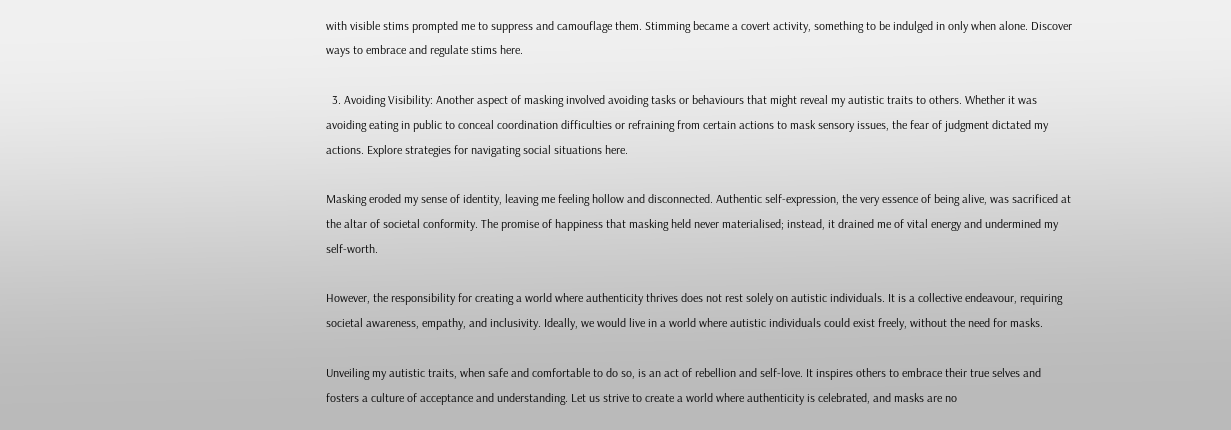with visible stims prompted me to suppress and camouflage them. Stimming became a covert activity, something to be indulged in only when alone. Discover ways to embrace and regulate stims here.

  3. Avoiding Visibility: Another aspect of masking involved avoiding tasks or behaviours that might reveal my autistic traits to others. Whether it was avoiding eating in public to conceal coordination difficulties or refraining from certain actions to mask sensory issues, the fear of judgment dictated my actions. Explore strategies for navigating social situations here.

Masking eroded my sense of identity, leaving me feeling hollow and disconnected. Authentic self-expression, the very essence of being alive, was sacrificed at the altar of societal conformity. The promise of happiness that masking held never materialised; instead, it drained me of vital energy and undermined my self-worth.

However, the responsibility for creating a world where authenticity thrives does not rest solely on autistic individuals. It is a collective endeavour, requiring societal awareness, empathy, and inclusivity. Ideally, we would live in a world where autistic individuals could exist freely, without the need for masks.

Unveiling my autistic traits, when safe and comfortable to do so, is an act of rebellion and self-love. It inspires others to embrace their true selves and fosters a culture of acceptance and understanding. Let us strive to create a world where authenticity is celebrated, and masks are no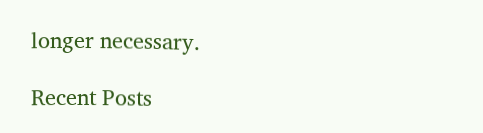longer necessary.

Recent Posts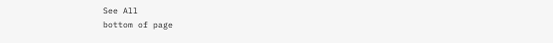See All
bottom of page